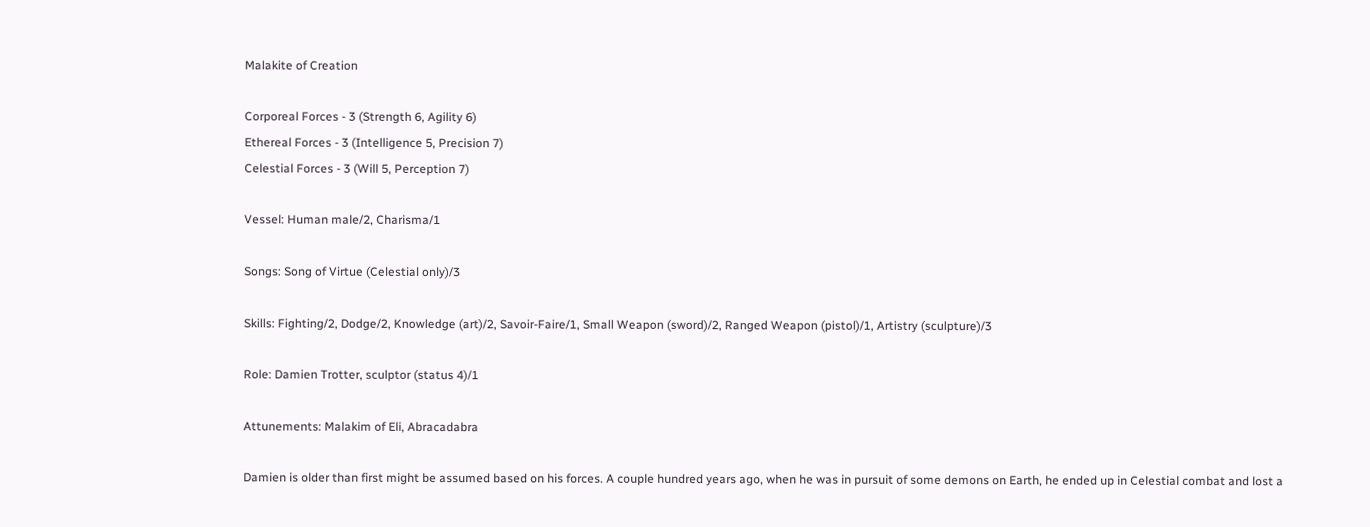Malakite of Creation

Corporeal Forces - 3 (Strength 6, Agility 6)
Ethereal Forces - 3 (Intelligence 5, Precision 7)
Celestial Forces - 3 (Will 5, Perception 7)

Vessel: Human male/2, Charisma/1

Songs: Song of Virtue (Celestial only)/3

Skills: Fighting/2, Dodge/2, Knowledge (art)/2, Savoir-Faire/1, Small Weapon (sword)/2, Ranged Weapon (pistol)/1, Artistry (sculpture)/3

Role: Damien Trotter, sculptor (status 4)/1

Attunements: Malakim of Eli, Abracadabra

Damien is older than first might be assumed based on his forces. A couple hundred years ago, when he was in pursuit of some demons on Earth, he ended up in Celestial combat and lost a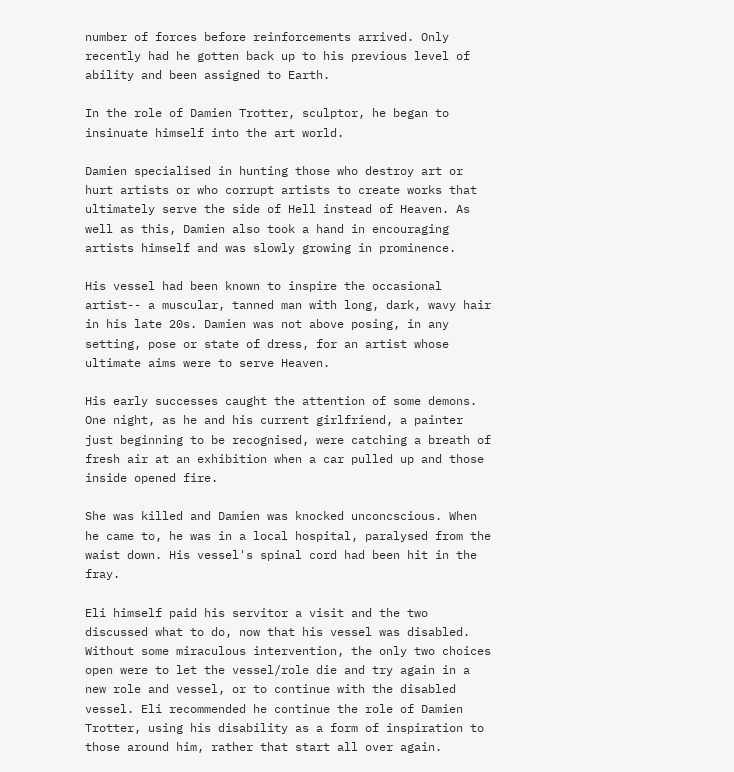number of forces before reinforcements arrived. Only recently had he gotten back up to his previous level of ability and been assigned to Earth.

In the role of Damien Trotter, sculptor, he began to insinuate himself into the art world.

Damien specialised in hunting those who destroy art or hurt artists or who corrupt artists to create works that ultimately serve the side of Hell instead of Heaven. As well as this, Damien also took a hand in encouraging artists himself and was slowly growing in prominence.

His vessel had been known to inspire the occasional artist-- a muscular, tanned man with long, dark, wavy hair in his late 20s. Damien was not above posing, in any setting, pose or state of dress, for an artist whose ultimate aims were to serve Heaven.

His early successes caught the attention of some demons. One night, as he and his current girlfriend, a painter just beginning to be recognised, were catching a breath of fresh air at an exhibition when a car pulled up and those inside opened fire.

She was killed and Damien was knocked unconcscious. When he came to, he was in a local hospital, paralysed from the waist down. His vessel's spinal cord had been hit in the fray.

Eli himself paid his servitor a visit and the two discussed what to do, now that his vessel was disabled. Without some miraculous intervention, the only two choices open were to let the vessel/role die and try again in a new role and vessel, or to continue with the disabled vessel. Eli recommended he continue the role of Damien Trotter, using his disability as a form of inspiration to those around him, rather that start all over again.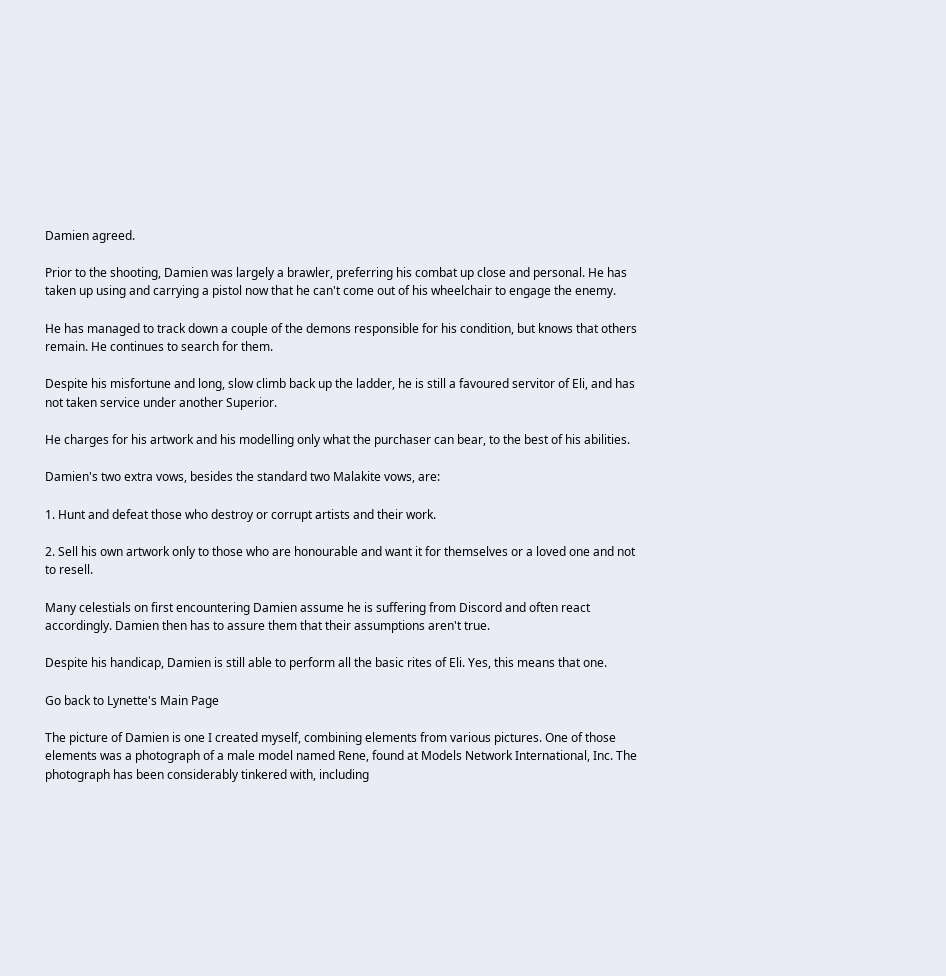Damien agreed.

Prior to the shooting, Damien was largely a brawler, preferring his combat up close and personal. He has taken up using and carrying a pistol now that he can't come out of his wheelchair to engage the enemy.

He has managed to track down a couple of the demons responsible for his condition, but knows that others remain. He continues to search for them.

Despite his misfortune and long, slow climb back up the ladder, he is still a favoured servitor of Eli, and has not taken service under another Superior.

He charges for his artwork and his modelling only what the purchaser can bear, to the best of his abilities.

Damien's two extra vows, besides the standard two Malakite vows, are:

1. Hunt and defeat those who destroy or corrupt artists and their work.

2. Sell his own artwork only to those who are honourable and want it for themselves or a loved one and not to resell.

Many celestials on first encountering Damien assume he is suffering from Discord and often react accordingly. Damien then has to assure them that their assumptions aren't true.

Despite his handicap, Damien is still able to perform all the basic rites of Eli. Yes, this means that one.

Go back to Lynette's Main Page

The picture of Damien is one I created myself, combining elements from various pictures. One of those elements was a photograph of a male model named Rene, found at Models Network International, Inc. The photograph has been considerably tinkered with, including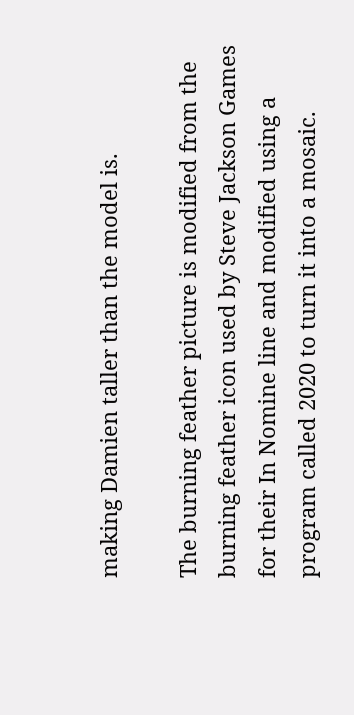making Damien taller than the model is.

The burning feather picture is modified from the burning feather icon used by Steve Jackson Games for their In Nomine line and modified using a program called 2020 to turn it into a mosaic.